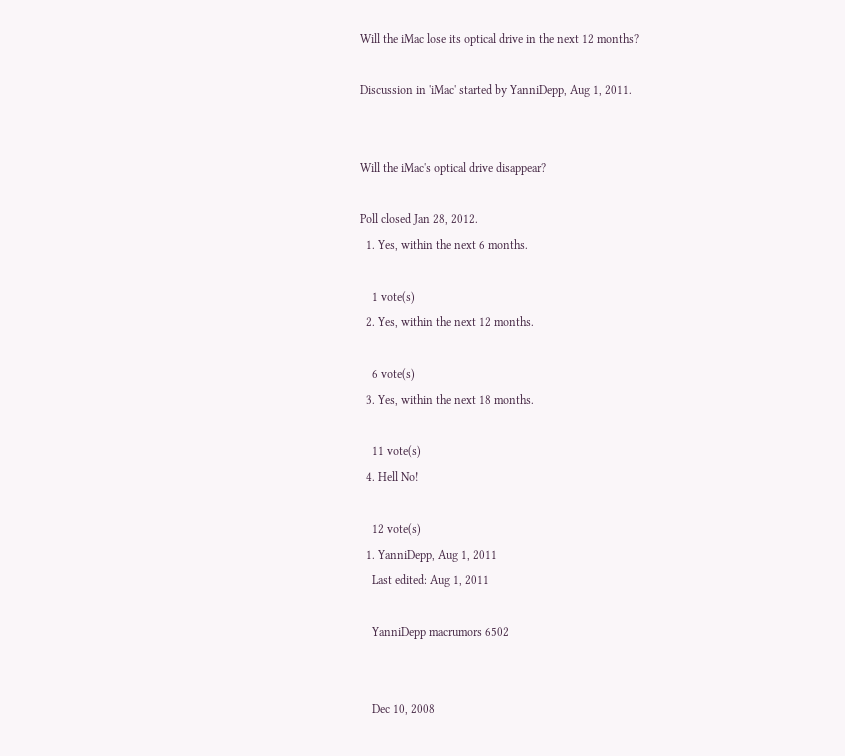Will the iMac lose its optical drive in the next 12 months?

Discussion in 'iMac' started by YanniDepp, Aug 1, 2011.


Will the iMac's optical drive disappear?

Poll closed Jan 28, 2012.
  1. Yes, within the next 6 months.

    1 vote(s)
  2. Yes, within the next 12 months.

    6 vote(s)
  3. Yes, within the next 18 months.

    11 vote(s)
  4. Hell No!

    12 vote(s)
  1. YanniDepp, Aug 1, 2011
    Last edited: Aug 1, 2011

    YanniDepp macrumors 6502


    Dec 10, 2008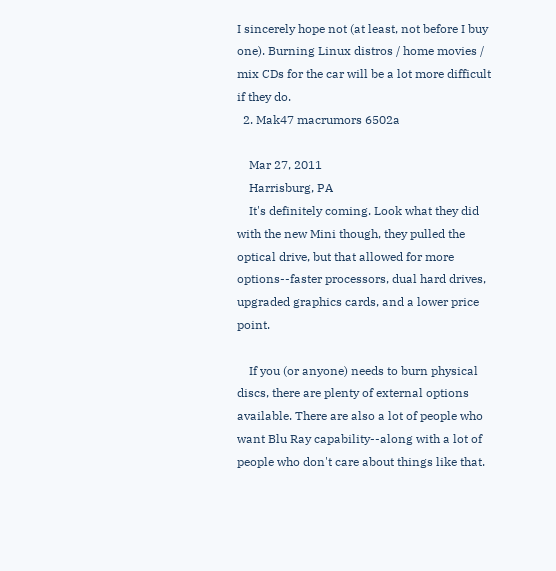I sincerely hope not (at least, not before I buy one). Burning Linux distros / home movies / mix CDs for the car will be a lot more difficult if they do.
  2. Mak47 macrumors 6502a

    Mar 27, 2011
    Harrisburg, PA
    It's definitely coming. Look what they did with the new Mini though, they pulled the optical drive, but that allowed for more options--faster processors, dual hard drives, upgraded graphics cards, and a lower price point.

    If you (or anyone) needs to burn physical discs, there are plenty of external options available. There are also a lot of people who want Blu Ray capability--along with a lot of people who don't care about things like that.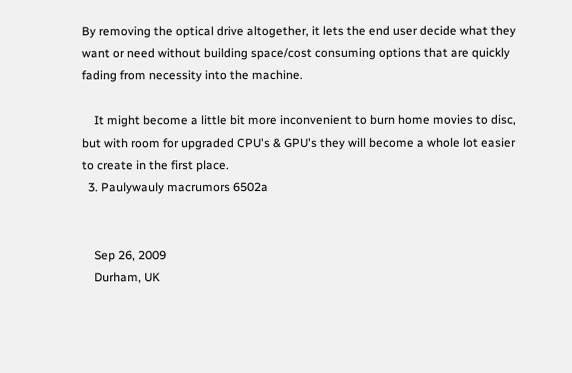By removing the optical drive altogether, it lets the end user decide what they want or need without building space/cost consuming options that are quickly fading from necessity into the machine.

    It might become a little bit more inconvenient to burn home movies to disc, but with room for upgraded CPU's & GPU's they will become a whole lot easier to create in the first place.
  3. Paulywauly macrumors 6502a


    Sep 26, 2009
    Durham, UK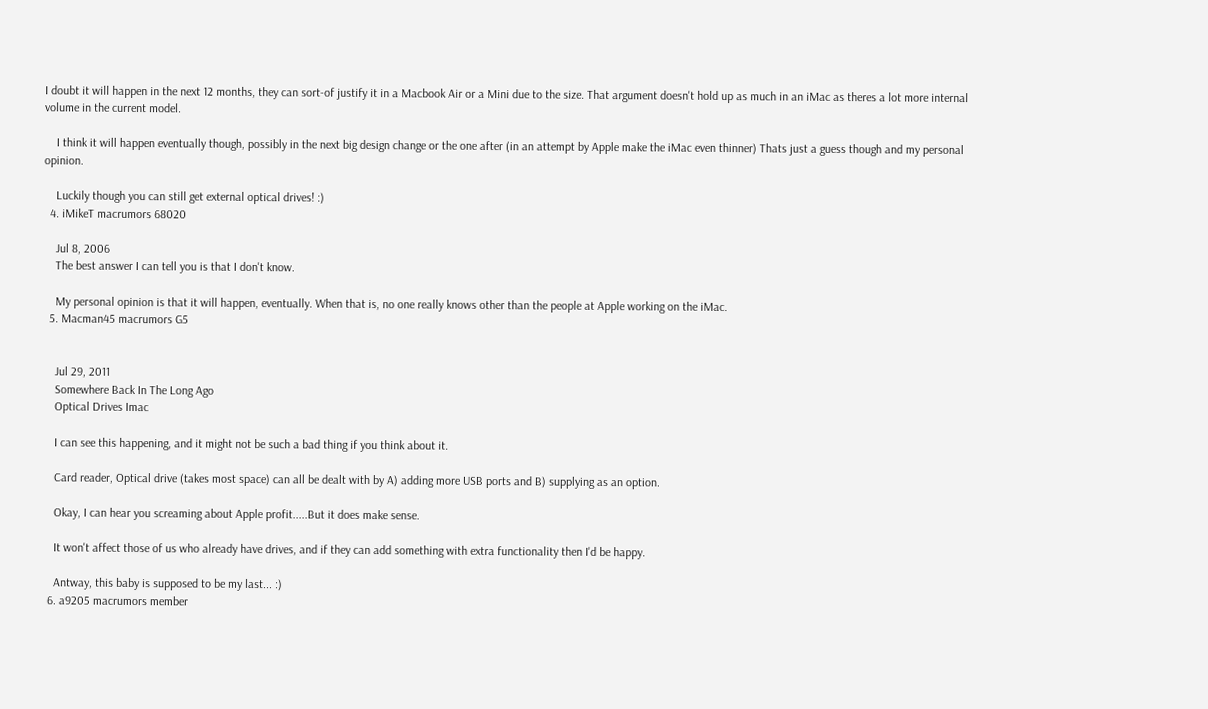I doubt it will happen in the next 12 months, they can sort-of justify it in a Macbook Air or a Mini due to the size. That argument doesn't hold up as much in an iMac as theres a lot more internal volume in the current model.

    I think it will happen eventually though, possibly in the next big design change or the one after (in an attempt by Apple make the iMac even thinner) Thats just a guess though and my personal opinion.

    Luckily though you can still get external optical drives! :)
  4. iMikeT macrumors 68020

    Jul 8, 2006
    The best answer I can tell you is that I don't know.

    My personal opinion is that it will happen, eventually. When that is, no one really knows other than the people at Apple working on the iMac.
  5. Macman45 macrumors G5


    Jul 29, 2011
    Somewhere Back In The Long Ago
    Optical Drives Imac

    I can see this happening, and it might not be such a bad thing if you think about it.

    Card reader, Optical drive (takes most space) can all be dealt with by A) adding more USB ports and B) supplying as an option.

    Okay, I can hear you screaming about Apple profit.....But it does make sense.

    It won't affect those of us who already have drives, and if they can add something with extra functionality then I'd be happy.

    Antway, this baby is supposed to be my last... :)
  6. a9205 macrumors member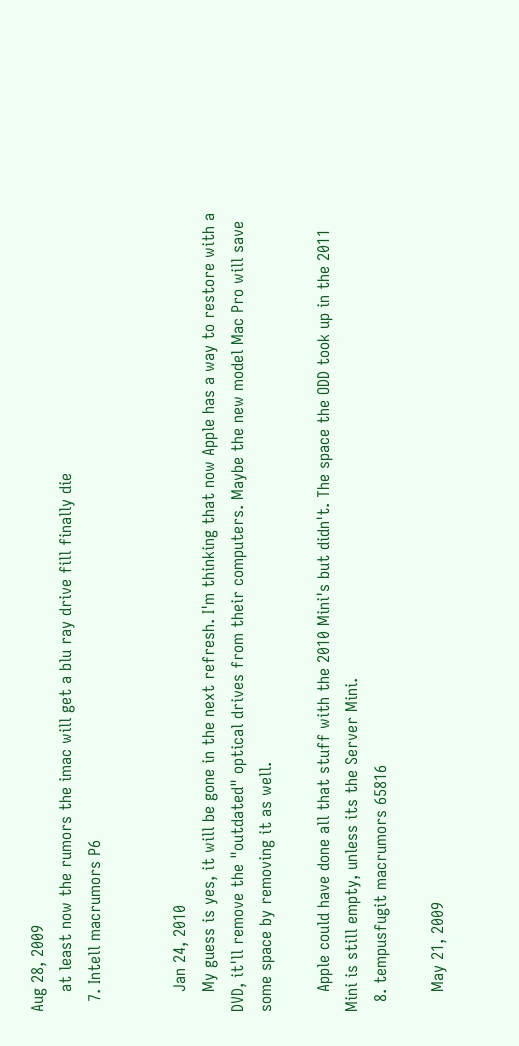Aug 28, 2009
    at least now the rumors the imac will get a blu ray drive fill finally die
  7. Intell macrumors P6


    Jan 24, 2010
    My guess is yes, it will be gone in the next refresh. I'm thinking that now Apple has a way to restore with a DVD, it'll remove the "outdated" optical drives from their computers. Maybe the new model Mac Pro will save some space by removing it as well.

    Apple could have done all that stuff with the 2010 Mini's but didn't. The space the ODD took up in the 2011 Mini is still empty, unless its the Server Mini.
  8. tempusfugit macrumors 65816

    May 21, 2009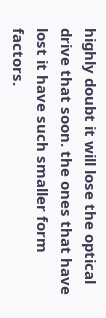highly doubt it will lose the optical drive that soon. the ones that have lost it have such smaller form factors.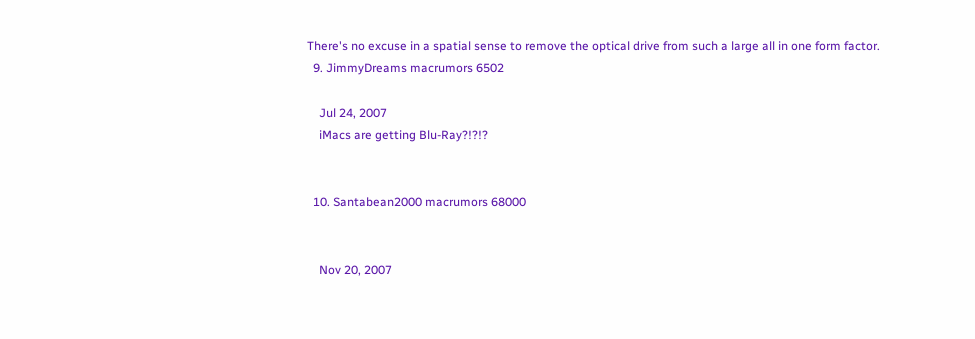There's no excuse in a spatial sense to remove the optical drive from such a large all in one form factor.
  9. JimmyDreams macrumors 6502

    Jul 24, 2007
    iMacs are getting Blu-Ray?!?!?


  10. Santabean2000 macrumors 68000


    Nov 20, 2007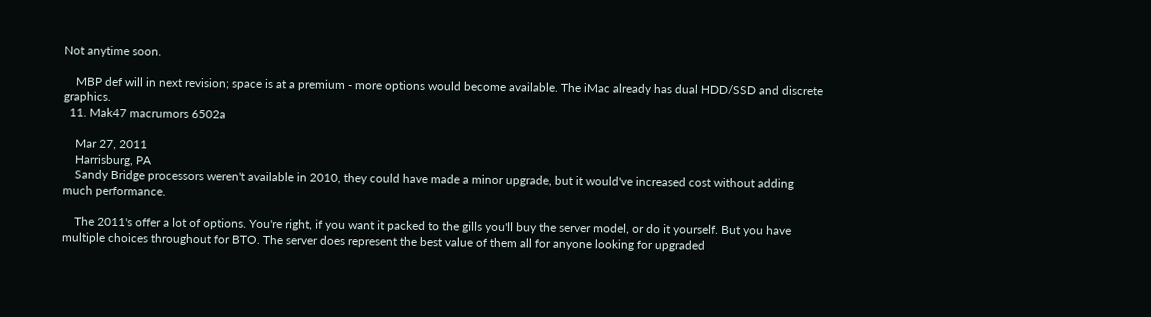Not anytime soon.

    MBP def will in next revision; space is at a premium - more options would become available. The iMac already has dual HDD/SSD and discrete graphics.
  11. Mak47 macrumors 6502a

    Mar 27, 2011
    Harrisburg, PA
    Sandy Bridge processors weren't available in 2010, they could have made a minor upgrade, but it would've increased cost without adding much performance.

    The 2011's offer a lot of options. You're right, if you want it packed to the gills you'll buy the server model, or do it yourself. But you have multiple choices throughout for BTO. The server does represent the best value of them all for anyone looking for upgraded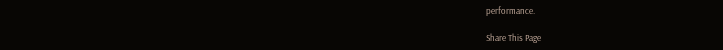performance.

Share This Page